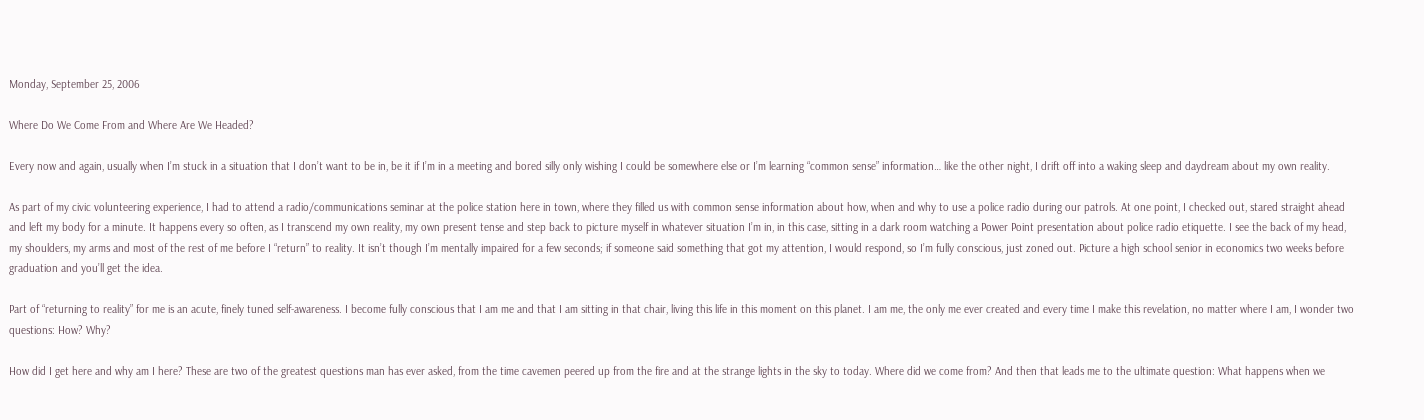Monday, September 25, 2006

Where Do We Come From and Where Are We Headed?

Every now and again, usually when I’m stuck in a situation that I don’t want to be in, be it if I’m in a meeting and bored silly only wishing I could be somewhere else or I’m learning “common sense” information… like the other night, I drift off into a waking sleep and daydream about my own reality.

As part of my civic volunteering experience, I had to attend a radio/communications seminar at the police station here in town, where they filled us with common sense information about how, when and why to use a police radio during our patrols. At one point, I checked out, stared straight ahead and left my body for a minute. It happens every so often, as I transcend my own reality, my own present tense and step back to picture myself in whatever situation I’m in, in this case, sitting in a dark room watching a Power Point presentation about police radio etiquette. I see the back of my head, my shoulders, my arms and most of the rest of me before I “return” to reality. It isn’t though I’m mentally impaired for a few seconds; if someone said something that got my attention, I would respond, so I’m fully conscious, just zoned out. Picture a high school senior in economics two weeks before graduation and you’ll get the idea.

Part of “returning to reality” for me is an acute, finely tuned self-awareness. I become fully conscious that I am me and that I am sitting in that chair, living this life in this moment on this planet. I am me, the only me ever created and every time I make this revelation, no matter where I am, I wonder two questions: How? Why?

How did I get here and why am I here? These are two of the greatest questions man has ever asked, from the time cavemen peered up from the fire and at the strange lights in the sky to today. Where did we come from? And then that leads me to the ultimate question: What happens when we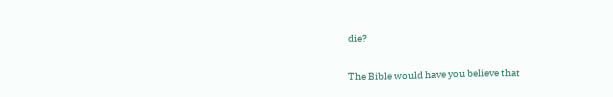die?

The Bible would have you believe that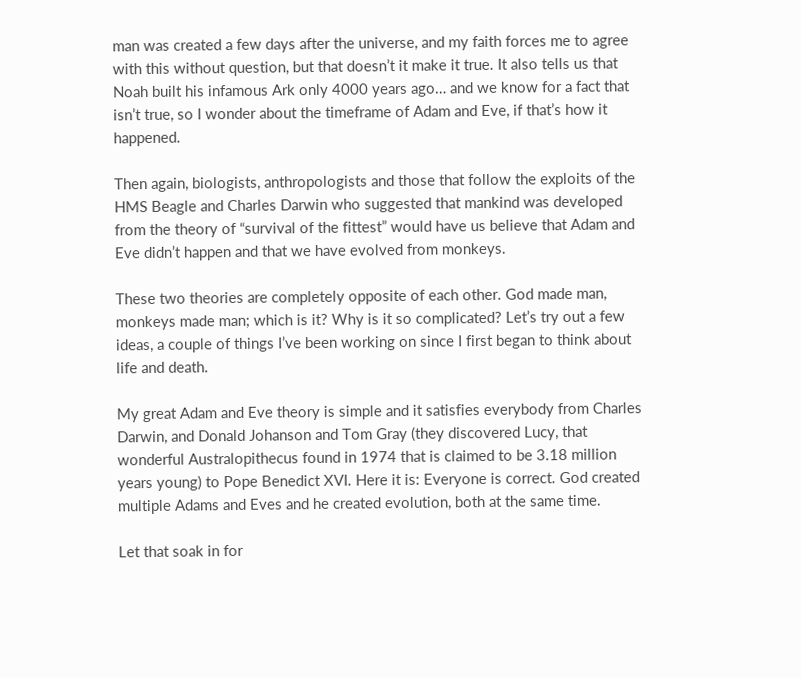man was created a few days after the universe, and my faith forces me to agree with this without question, but that doesn’t it make it true. It also tells us that Noah built his infamous Ark only 4000 years ago… and we know for a fact that isn’t true, so I wonder about the timeframe of Adam and Eve, if that’s how it happened.

Then again, biologists, anthropologists and those that follow the exploits of the HMS Beagle and Charles Darwin who suggested that mankind was developed from the theory of “survival of the fittest” would have us believe that Adam and Eve didn’t happen and that we have evolved from monkeys.

These two theories are completely opposite of each other. God made man, monkeys made man; which is it? Why is it so complicated? Let’s try out a few ideas, a couple of things I’ve been working on since I first began to think about life and death.

My great Adam and Eve theory is simple and it satisfies everybody from Charles Darwin, and Donald Johanson and Tom Gray (they discovered Lucy, that wonderful Australopithecus found in 1974 that is claimed to be 3.18 million years young) to Pope Benedict XVI. Here it is: Everyone is correct. God created multiple Adams and Eves and he created evolution, both at the same time.

Let that soak in for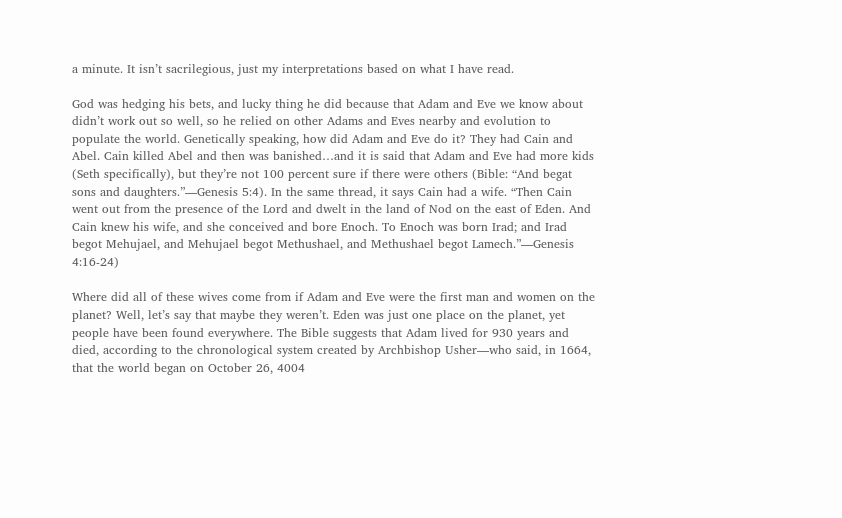a minute. It isn’t sacrilegious, just my interpretations based on what I have read.

God was hedging his bets, and lucky thing he did because that Adam and Eve we know about didn’t work out so well, so he relied on other Adams and Eves nearby and evolution to populate the world. Genetically speaking, how did Adam and Eve do it? They had Cain and Abel. Cain killed Abel and then was banished…and it is said that Adam and Eve had more kids (Seth specifically), but they’re not 100 percent sure if there were others (Bible: “And begat sons and daughters.”—Genesis 5:4). In the same thread, it says Cain had a wife. “Then Cain went out from the presence of the Lord and dwelt in the land of Nod on the east of Eden. And Cain knew his wife, and she conceived and bore Enoch. To Enoch was born Irad; and Irad begot Mehujael, and Mehujael begot Methushael, and Methushael begot Lamech.”—Genesis 4:16-24)

Where did all of these wives come from if Adam and Eve were the first man and women on the planet? Well, let’s say that maybe they weren’t. Eden was just one place on the planet, yet people have been found everywhere. The Bible suggests that Adam lived for 930 years and died, according to the chronological system created by Archbishop Usher—who said, in 1664, that the world began on October 26, 4004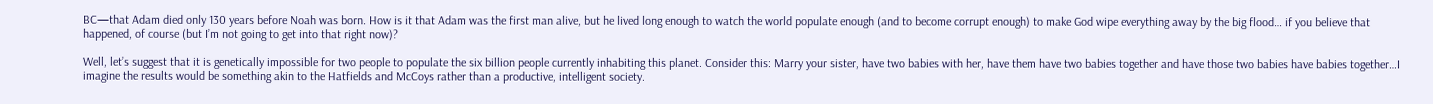BC—that Adam died only 130 years before Noah was born. How is it that Adam was the first man alive, but he lived long enough to watch the world populate enough (and to become corrupt enough) to make God wipe everything away by the big flood… if you believe that happened, of course (but I’m not going to get into that right now)?

Well, let’s suggest that it is genetically impossible for two people to populate the six billion people currently inhabiting this planet. Consider this: Marry your sister, have two babies with her, have them have two babies together and have those two babies have babies together…I imagine the results would be something akin to the Hatfields and McCoys rather than a productive, intelligent society.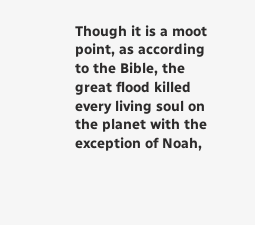Though it is a moot point, as according to the Bible, the great flood killed every living soul on the planet with the exception of Noah,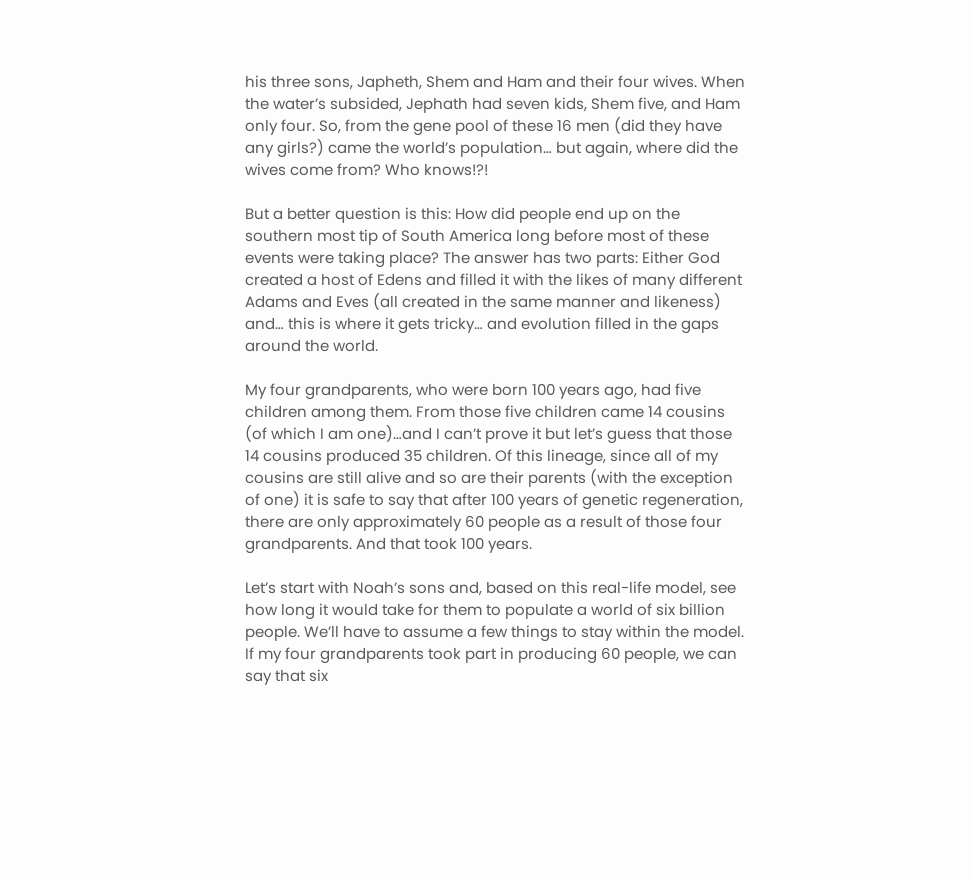his three sons, Japheth, Shem and Ham and their four wives. When the water’s subsided, Jephath had seven kids, Shem five, and Ham only four. So, from the gene pool of these 16 men (did they have any girls?) came the world’s population… but again, where did the wives come from? Who knows!?!

But a better question is this: How did people end up on the southern most tip of South America long before most of these events were taking place? The answer has two parts: Either God created a host of Edens and filled it with the likes of many different Adams and Eves (all created in the same manner and likeness) and… this is where it gets tricky… and evolution filled in the gaps around the world.

My four grandparents, who were born 100 years ago, had five children among them. From those five children came 14 cousins (of which I am one)…and I can’t prove it but let’s guess that those 14 cousins produced 35 children. Of this lineage, since all of my cousins are still alive and so are their parents (with the exception of one) it is safe to say that after 100 years of genetic regeneration, there are only approximately 60 people as a result of those four grandparents. And that took 100 years.

Let’s start with Noah’s sons and, based on this real-life model, see how long it would take for them to populate a world of six billion people. We’ll have to assume a few things to stay within the model. If my four grandparents took part in producing 60 people, we can say that six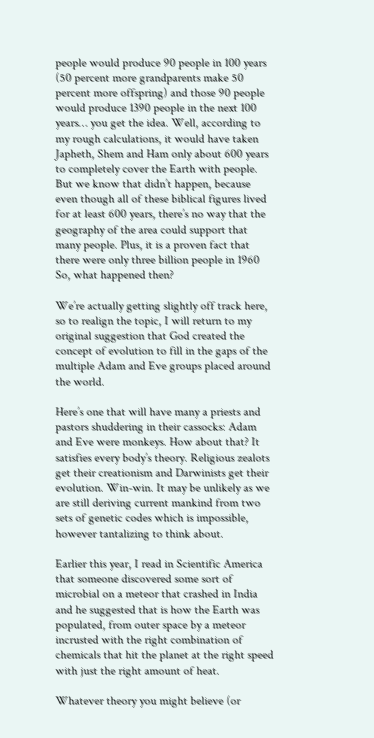people would produce 90 people in 100 years (50 percent more grandparents make 50 percent more offspring) and those 90 people would produce 1390 people in the next 100 years… you get the idea. Well, according to my rough calculations, it would have taken Japheth, Shem and Ham only about 600 years to completely cover the Earth with people. But we know that didn’t happen, because even though all of these biblical figures lived for at least 600 years, there’s no way that the geography of the area could support that many people. Plus, it is a proven fact that there were only three billion people in 1960 So, what happened then?

We’re actually getting slightly off track here, so to realign the topic, I will return to my original suggestion that God created the concept of evolution to fill in the gaps of the multiple Adam and Eve groups placed around the world.

Here’s one that will have many a priests and pastors shuddering in their cassocks: Adam and Eve were monkeys. How about that? It satisfies every body’s theory. Religious zealots get their creationism and Darwinists get their evolution. Win-win. It may be unlikely as we are still deriving current mankind from two sets of genetic codes which is impossible, however tantalizing to think about.

Earlier this year, I read in Scientific America that someone discovered some sort of microbial on a meteor that crashed in India and he suggested that is how the Earth was populated, from outer space by a meteor incrusted with the right combination of chemicals that hit the planet at the right speed with just the right amount of heat.

Whatever theory you might believe (or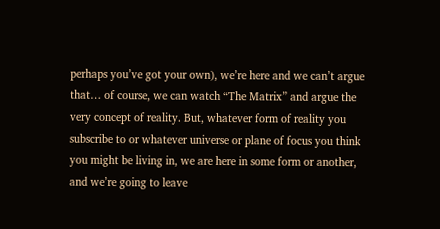perhaps you’ve got your own), we’re here and we can’t argue that… of course, we can watch “The Matrix” and argue the very concept of reality. But, whatever form of reality you subscribe to or whatever universe or plane of focus you think you might be living in, we are here in some form or another, and we’re going to leave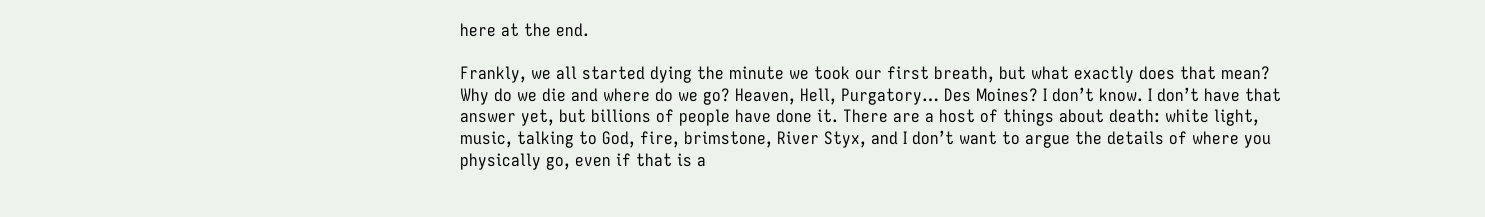here at the end.

Frankly, we all started dying the minute we took our first breath, but what exactly does that mean? Why do we die and where do we go? Heaven, Hell, Purgatory… Des Moines? I don’t know. I don’t have that answer yet, but billions of people have done it. There are a host of things about death: white light, music, talking to God, fire, brimstone, River Styx, and I don’t want to argue the details of where you physically go, even if that is a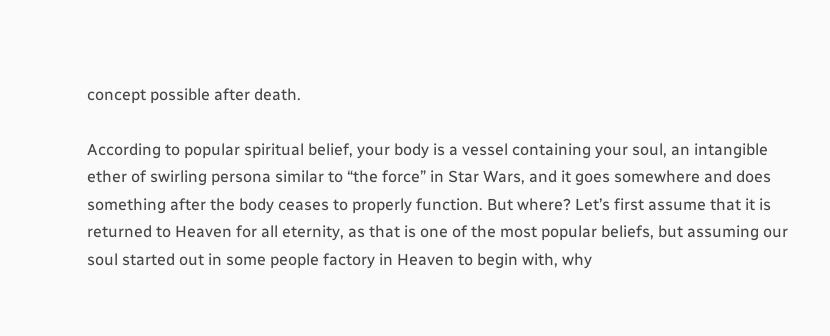concept possible after death.

According to popular spiritual belief, your body is a vessel containing your soul, an intangible ether of swirling persona similar to “the force” in Star Wars, and it goes somewhere and does something after the body ceases to properly function. But where? Let’s first assume that it is returned to Heaven for all eternity, as that is one of the most popular beliefs, but assuming our soul started out in some people factory in Heaven to begin with, why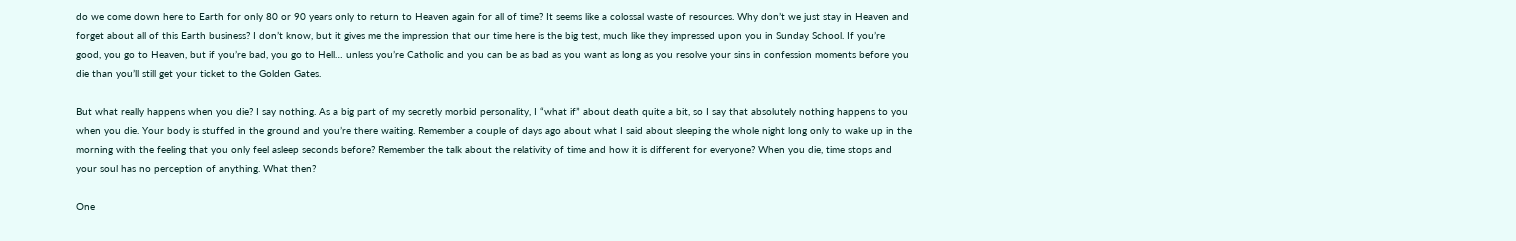do we come down here to Earth for only 80 or 90 years only to return to Heaven again for all of time? It seems like a colossal waste of resources. Why don’t we just stay in Heaven and forget about all of this Earth business? I don’t know, but it gives me the impression that our time here is the big test, much like they impressed upon you in Sunday School. If you’re good, you go to Heaven, but if you’re bad, you go to Hell… unless you’re Catholic and you can be as bad as you want as long as you resolve your sins in confession moments before you die than you’ll still get your ticket to the Golden Gates.

But what really happens when you die? I say nothing. As a big part of my secretly morbid personality, I “what if” about death quite a bit, so I say that absolutely nothing happens to you when you die. Your body is stuffed in the ground and you’re there waiting. Remember a couple of days ago about what I said about sleeping the whole night long only to wake up in the morning with the feeling that you only feel asleep seconds before? Remember the talk about the relativity of time and how it is different for everyone? When you die, time stops and your soul has no perception of anything. What then?

One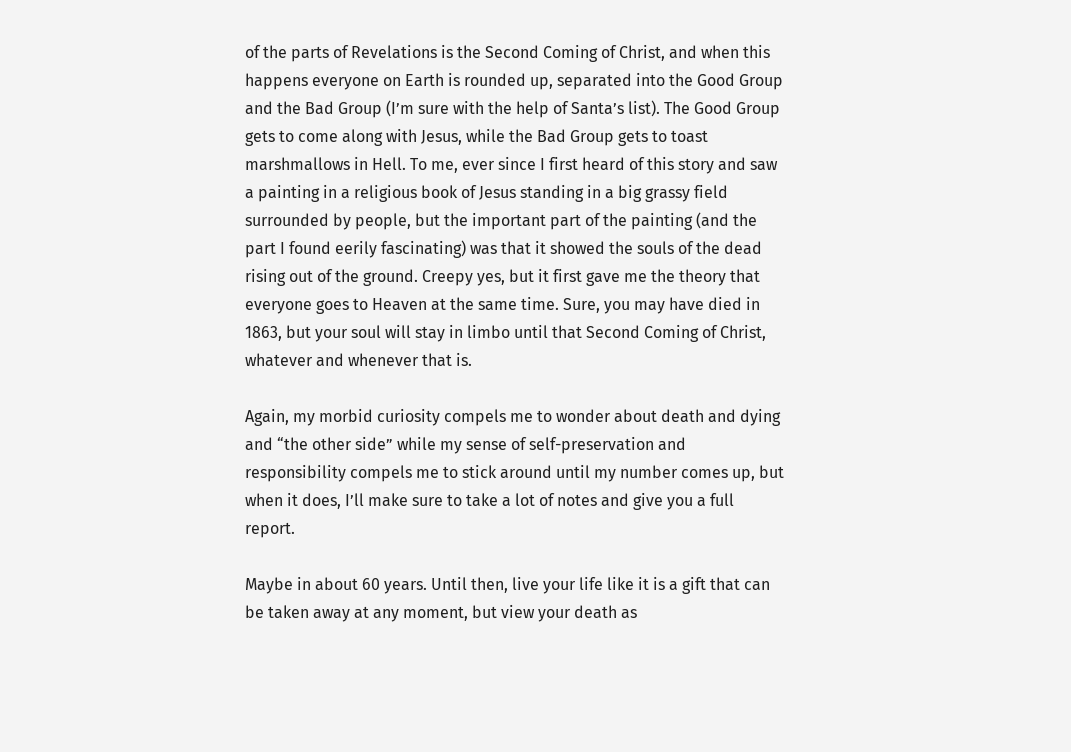of the parts of Revelations is the Second Coming of Christ, and when this happens everyone on Earth is rounded up, separated into the Good Group and the Bad Group (I’m sure with the help of Santa’s list). The Good Group gets to come along with Jesus, while the Bad Group gets to toast marshmallows in Hell. To me, ever since I first heard of this story and saw a painting in a religious book of Jesus standing in a big grassy field surrounded by people, but the important part of the painting (and the part I found eerily fascinating) was that it showed the souls of the dead rising out of the ground. Creepy yes, but it first gave me the theory that everyone goes to Heaven at the same time. Sure, you may have died in 1863, but your soul will stay in limbo until that Second Coming of Christ, whatever and whenever that is.

Again, my morbid curiosity compels me to wonder about death and dying and “the other side” while my sense of self-preservation and responsibility compels me to stick around until my number comes up, but when it does, I’ll make sure to take a lot of notes and give you a full report.

Maybe in about 60 years. Until then, live your life like it is a gift that can be taken away at any moment, but view your death as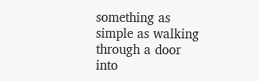something as simple as walking through a door into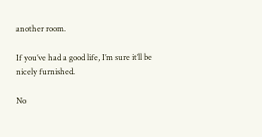another room.

If you’ve had a good life, I’m sure it’ll be nicely furnished.

No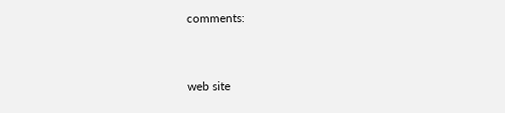comments:


web site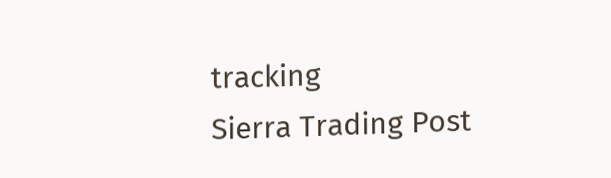tracking
Sierra Trading Post